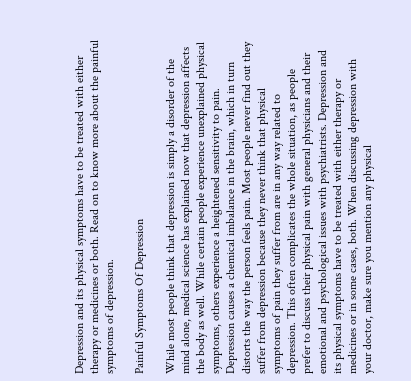Depression and its physical symptoms have to be treated with either therapy or medicines or both. Read on to know more about the painful symptoms of depression.

Painful Symptoms Of Depression

While most people think that depression is simply a disorder of the mind alone, medical science has explained now that depression affects the body as well. While certain people experience unexplained physical symptoms, others experience a heightened sensitivity to pain. Depression causes a chemical imbalance in the brain, which in turn distorts the way the person feels pain. Most people never find out they suffer from depression because they never think that physical symptoms of pain they suffer from are in any way related to depression. This often complicates the whole situation, as people prefer to discuss their physical pain with general physicians and their emotional and psychological issues with psychiatrists. Depression and its physical symptoms have to be treated with either therapy or medicines or in some cases, both. When discussing depression with your doctor, make sure you mention any physical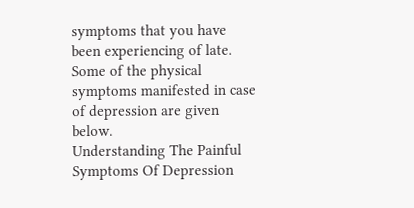symptoms that you have been experiencing of late. Some of the physical symptoms manifested in case of depression are given below.
Understanding The Painful Symptoms Of Depression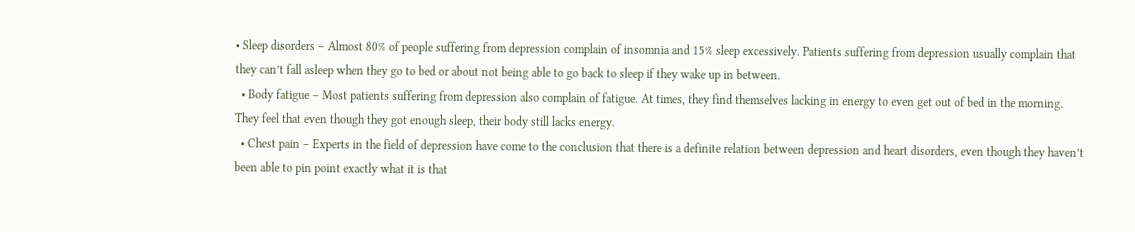• Sleep disorders – Almost 80% of people suffering from depression complain of insomnia and 15% sleep excessively. Patients suffering from depression usually complain that they can’t fall asleep when they go to bed or about not being able to go back to sleep if they wake up in between.
  • Body fatigue – Most patients suffering from depression also complain of fatigue. At times, they find themselves lacking in energy to even get out of bed in the morning. They feel that even though they got enough sleep, their body still lacks energy.
  • Chest pain – Experts in the field of depression have come to the conclusion that there is a definite relation between depression and heart disorders, even though they haven’t been able to pin point exactly what it is that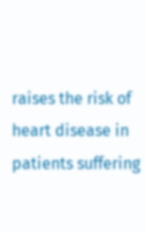raises the risk of heart disease in patients suffering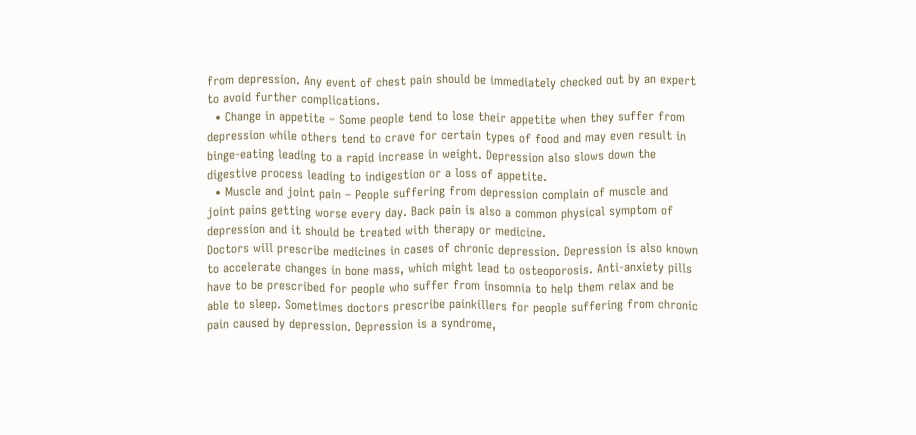from depression. Any event of chest pain should be immediately checked out by an expert to avoid further complications.
  • Change in appetite – Some people tend to lose their appetite when they suffer from depression while others tend to crave for certain types of food and may even result in binge-eating leading to a rapid increase in weight. Depression also slows down the digestive process leading to indigestion or a loss of appetite.
  • Muscle and joint pain – People suffering from depression complain of muscle and joint pains getting worse every day. Back pain is also a common physical symptom of depression and it should be treated with therapy or medicine.
Doctors will prescribe medicines in cases of chronic depression. Depression is also known to accelerate changes in bone mass, which might lead to osteoporosis. Anti-anxiety pills have to be prescribed for people who suffer from insomnia to help them relax and be able to sleep. Sometimes doctors prescribe painkillers for people suffering from chronic pain caused by depression. Depression is a syndrome,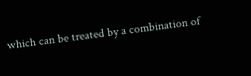which can be treated by a combination of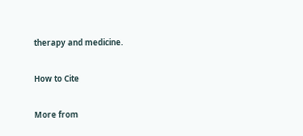therapy and medicine.

How to Cite

More from